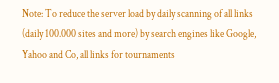Note: To reduce the server load by daily scanning of all links (daily 100.000 sites and more) by search engines like Google, Yahoo and Co, all links for tournaments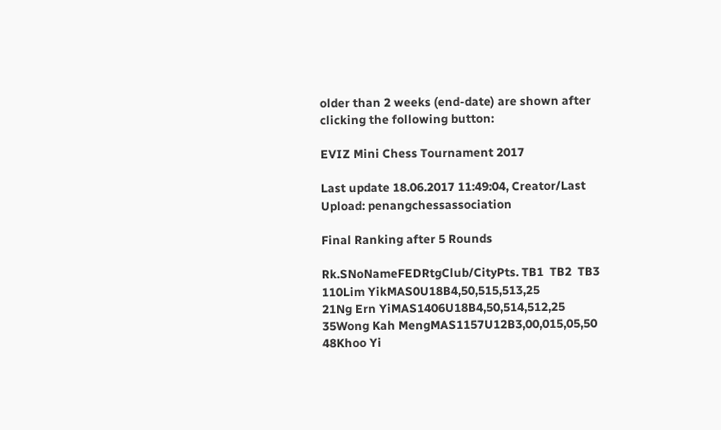older than 2 weeks (end-date) are shown after clicking the following button:

EVIZ Mini Chess Tournament 2017

Last update 18.06.2017 11:49:04, Creator/Last Upload: penangchessassociation

Final Ranking after 5 Rounds

Rk.SNoNameFEDRtgClub/CityPts. TB1  TB2  TB3
110Lim YikMAS0U18B4,50,515,513,25
21Ng Ern YiMAS1406U18B4,50,514,512,25
35Wong Kah MengMAS1157U12B3,00,015,05,50
48Khoo Yi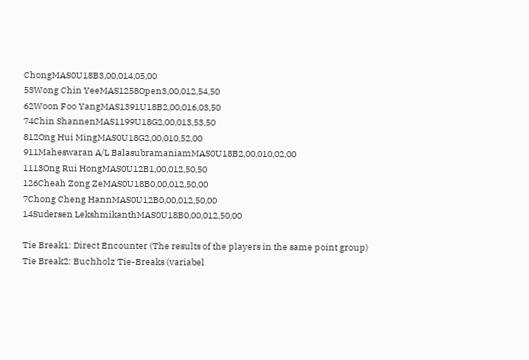ChongMAS0U18B3,00,014,05,00
53Wong Chin YeeMAS1258Open3,00,012,54,50
62Woon Foo YangMAS1391U18B2,00,016,03,50
74Chin ShannenMAS1199U18G2,00,013,53,50
812Ong Hui MingMAS0U18G2,00,010,52,00
911Maheswaran A/L BalasubramaniamMAS0U18B2,00,010,02,00
1113Ong Rui HongMAS0U12B1,00,012,50,50
126Cheah Zong ZeMAS0U18B0,00,012,50,00
7Chong Cheng HannMAS0U12B0,00,012,50,00
14Sudersen LekshmikanthMAS0U18B0,00,012,50,00

Tie Break1: Direct Encounter (The results of the players in the same point group)
Tie Break2: Buchholz Tie-Breaks (variabel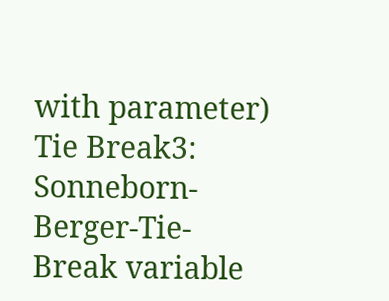with parameter)
Tie Break3: Sonneborn-Berger-Tie-Break variable